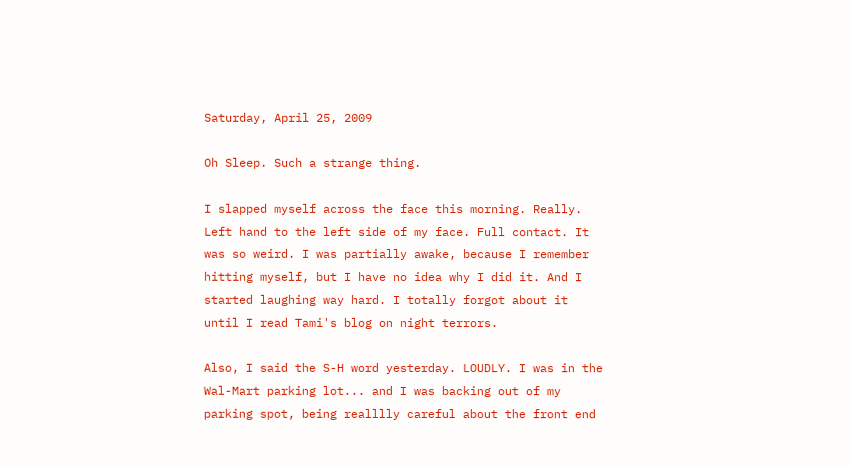Saturday, April 25, 2009

Oh Sleep. Such a strange thing.

I slapped myself across the face this morning. Really. Left hand to the left side of my face. Full contact. It was so weird. I was partially awake, because I remember hitting myself, but I have no idea why I did it. And I started laughing way hard. I totally forgot about it until I read Tami's blog on night terrors.

Also, I said the S-H word yesterday. LOUDLY. I was in the Wal-Mart parking lot... and I was backing out of my parking spot, being realllly careful about the front end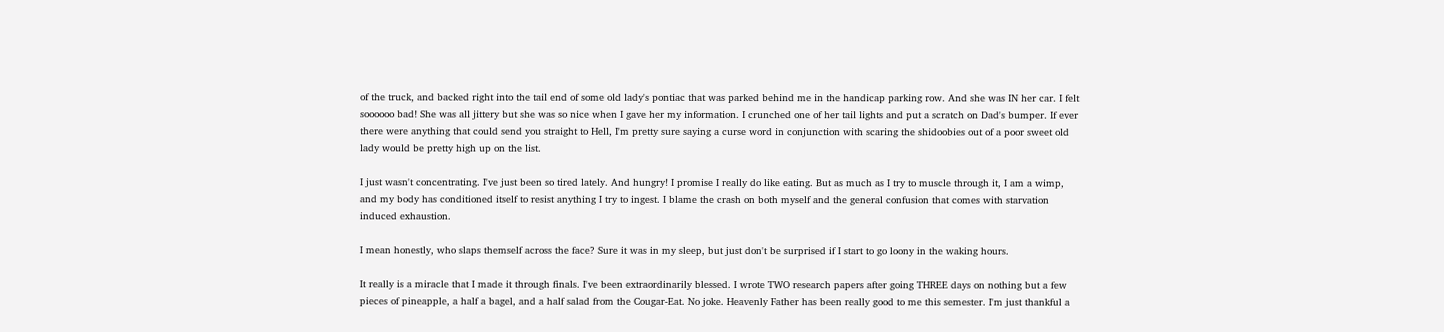of the truck, and backed right into the tail end of some old lady's pontiac that was parked behind me in the handicap parking row. And she was IN her car. I felt soooooo bad! She was all jittery but she was so nice when I gave her my information. I crunched one of her tail lights and put a scratch on Dad's bumper. If ever there were anything that could send you straight to Hell, I'm pretty sure saying a curse word in conjunction with scaring the shidoobies out of a poor sweet old lady would be pretty high up on the list.

I just wasn't concentrating. I've just been so tired lately. And hungry! I promise I really do like eating. But as much as I try to muscle through it, I am a wimp, and my body has conditioned itself to resist anything I try to ingest. I blame the crash on both myself and the general confusion that comes with starvation induced exhaustion.

I mean honestly, who slaps themself across the face? Sure it was in my sleep, but just don't be surprised if I start to go loony in the waking hours.

It really is a miracle that I made it through finals. I've been extraordinarily blessed. I wrote TWO research papers after going THREE days on nothing but a few pieces of pineapple, a half a bagel, and a half salad from the Cougar-Eat. No joke. Heavenly Father has been really good to me this semester. I'm just thankful a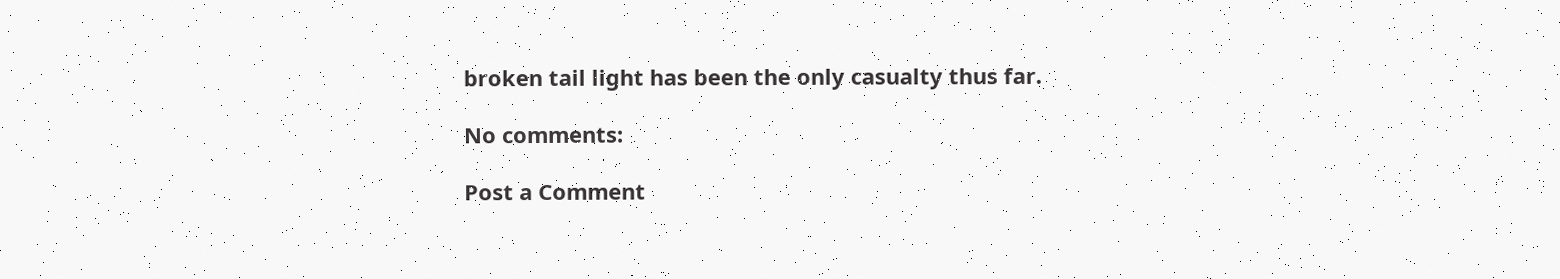broken tail light has been the only casualty thus far.

No comments:

Post a Comment